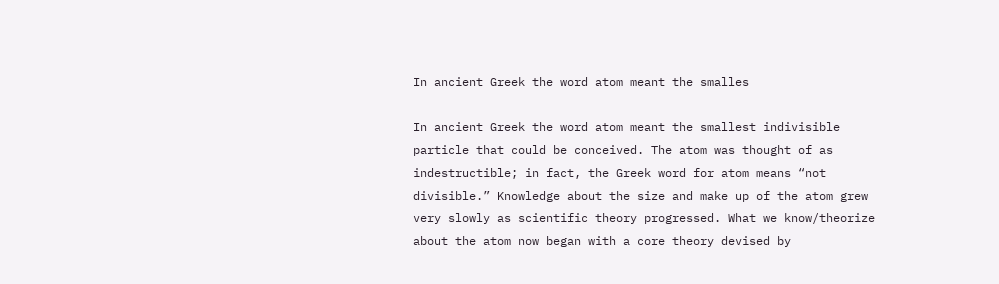In ancient Greek the word atom meant the smalles

In ancient Greek the word atom meant the smallest indivisible particle that could be conceived. The atom was thought of as indestructible; in fact, the Greek word for atom means “not divisible.” Knowledge about the size and make up of the atom grew very slowly as scientific theory progressed. What we know/theorize about the atom now began with a core theory devised by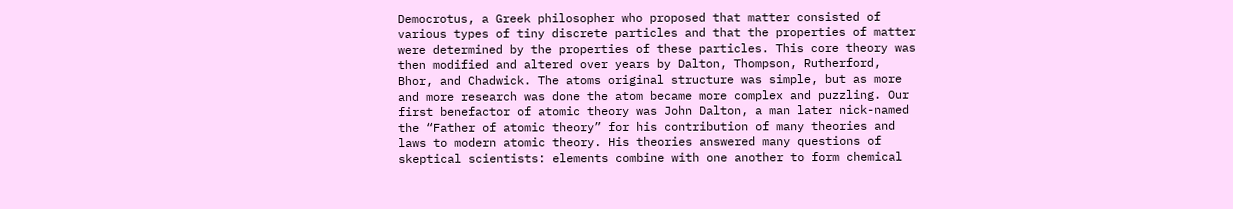Democrotus, a Greek philosopher who proposed that matter consisted of various types of tiny discrete particles and that the properties of matter were determined by the properties of these particles. This core theory was then modified and altered over years by Dalton, Thompson, Rutherford, Bhor, and Chadwick. The atoms original structure was simple, but as more and more research was done the atom became more complex and puzzling. Our first benefactor of atomic theory was John Dalton, a man later nick-named the “Father of atomic theory” for his contribution of many theories and laws to modern atomic theory. His theories answered many questions of skeptical scientists: elements combine with one another to form chemical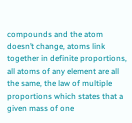compounds and the atom doesn’t change, atoms link together in definite proportions, all atoms of any element are all the same, the law of multiple proportions which states that a given mass of one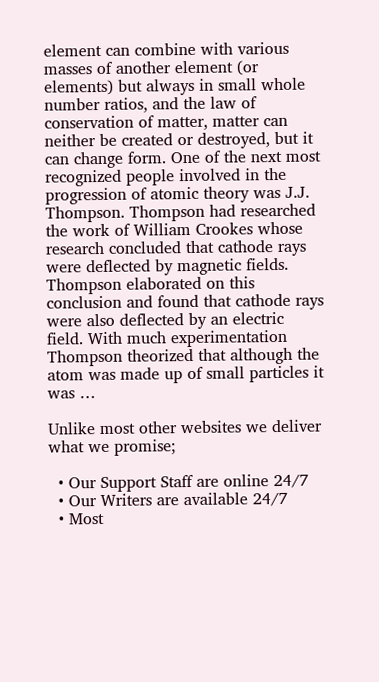element can combine with various masses of another element (or elements) but always in small whole number ratios, and the law of conservation of matter, matter can neither be created or destroyed, but it can change form. One of the next most recognized people involved in the progression of atomic theory was J.J. Thompson. Thompson had researched the work of William Crookes whose research concluded that cathode rays were deflected by magnetic fields. Thompson elaborated on this conclusion and found that cathode rays were also deflected by an electric field. With much experimentation Thompson theorized that although the atom was made up of small particles it was …

Unlike most other websites we deliver what we promise;

  • Our Support Staff are online 24/7
  • Our Writers are available 24/7
  • Most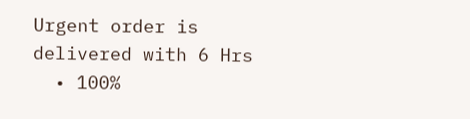Urgent order is delivered with 6 Hrs
  • 100%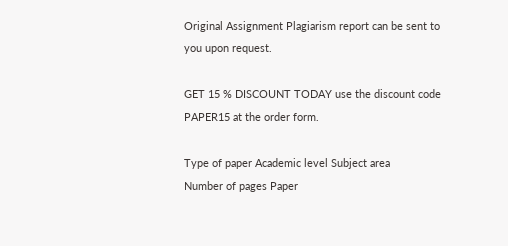Original Assignment Plagiarism report can be sent to you upon request.

GET 15 % DISCOUNT TODAY use the discount code PAPER15 at the order form.

Type of paper Academic level Subject area
Number of pages Paper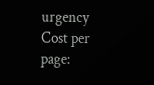urgency Cost per page: